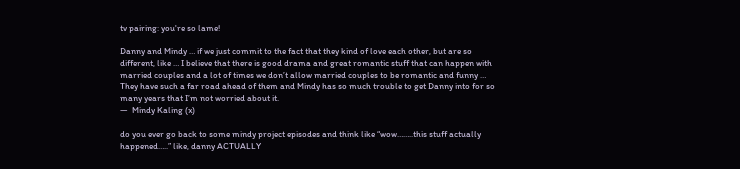tv pairing: you're so lame!

Danny and Mindy … if we just commit to the fact that they kind of love each other, but are so different, like … I believe that there is good drama and great romantic stuff that can happen with married couples and a lot of times we don’t allow married couples to be romantic and funny … They have such a far road ahead of them and Mindy has so much trouble to get Danny into for so many years that I’m not worried about it.
—  Mindy Kaling (x)

do you ever go back to some mindy project episodes and think like “wow……..this stuff actually happened…..” like, danny ACTUALLY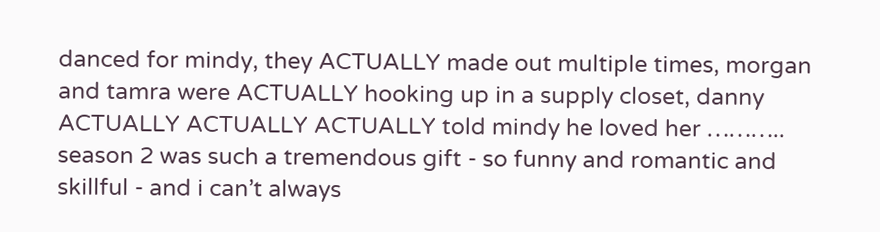danced for mindy, they ACTUALLY made out multiple times, morgan and tamra were ACTUALLY hooking up in a supply closet, danny ACTUALLY ACTUALLY ACTUALLY told mindy he loved her ……….. season 2 was such a tremendous gift - so funny and romantic and skillful - and i can’t always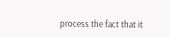process the fact that it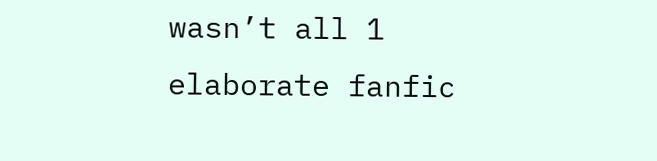wasn’t all 1 elaborate fanfic